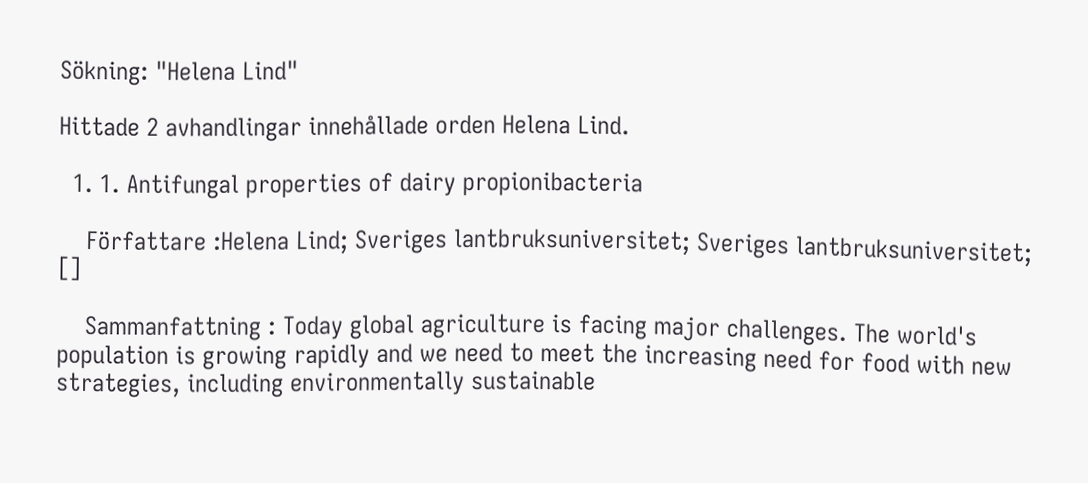Sökning: "Helena Lind"

Hittade 2 avhandlingar innehållade orden Helena Lind.

  1. 1. Antifungal properties of dairy propionibacteria

    Författare :Helena Lind; Sveriges lantbruksuniversitet; Sveriges lantbruksuniversitet; []

    Sammanfattning : Today global agriculture is facing major challenges. The world's population is growing rapidly and we need to meet the increasing need for food with new strategies, including environmentally sustainable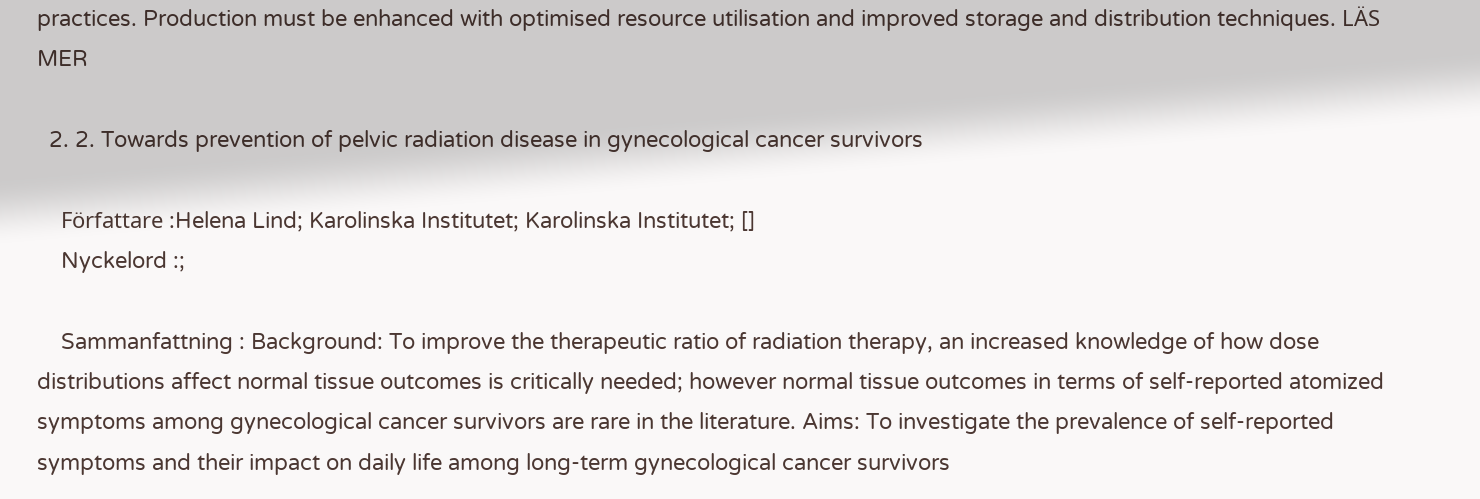practices. Production must be enhanced with optimised resource utilisation and improved storage and distribution techniques. LÄS MER

  2. 2. Towards prevention of pelvic radiation disease in gynecological cancer survivors

    Författare :Helena Lind; Karolinska Institutet; Karolinska Institutet; []
    Nyckelord :;

    Sammanfattning : Background: To improve the therapeutic ratio of radiation therapy, an increased knowledge of how dose distributions affect normal tissue outcomes is critically needed; however normal tissue outcomes in terms of self-reported atomized symptoms among gynecological cancer survivors are rare in the literature. Aims: To investigate the prevalence of self-reported symptoms and their impact on daily life among long-term gynecological cancer survivors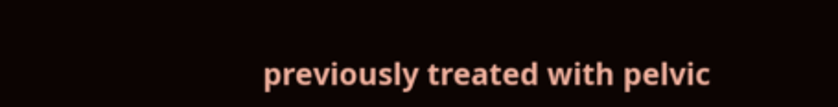previously treated with pelvic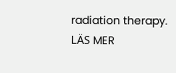radiation therapy. LÄS MER